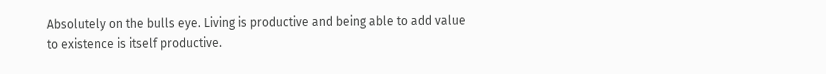Absolutely on the bulls eye. Living is productive and being able to add value to existence is itself productive.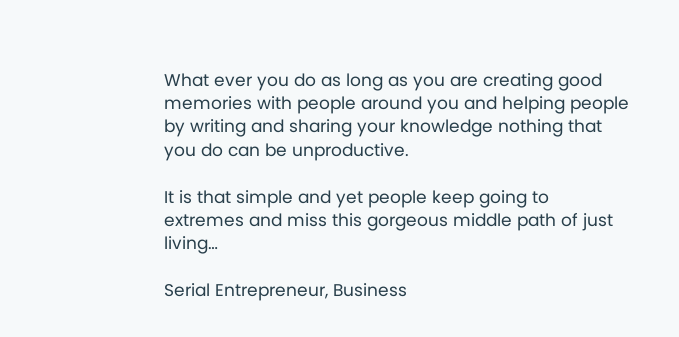What ever you do as long as you are creating good memories with people around you and helping people by writing and sharing your knowledge nothing that you do can be unproductive.

It is that simple and yet people keep going to extremes and miss this gorgeous middle path of just living…

Serial Entrepreneur, Business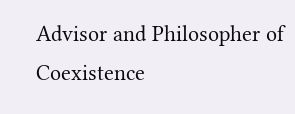Advisor and Philosopher of Coexistence